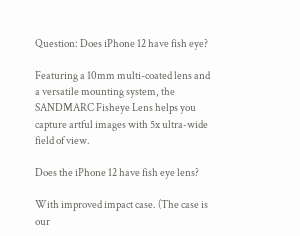Question: Does iPhone 12 have fish eye?

Featuring a 10mm multi-coated lens and a versatile mounting system, the SANDMARC Fisheye Lens helps you capture artful images with 5x ultra-wide field of view.

Does the iPhone 12 have fish eye lens?

With improved impact case. (The case is our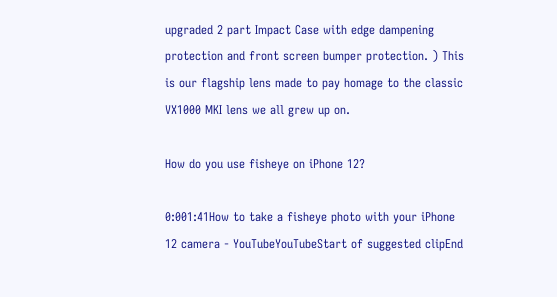upgraded 2 part Impact Case with edge dampening protection and front screen bumper protection. ) This is our flagship lens made to pay homage to the classic VX1000 MKI lens we all grew up on.

How do you use fisheye on iPhone 12?

0:001:41How to take a fisheye photo with your iPhone 12 camera - YouTubeYouTubeStart of suggested clipEnd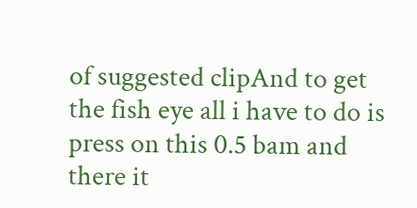of suggested clipAnd to get the fish eye all i have to do is press on this 0.5 bam and there it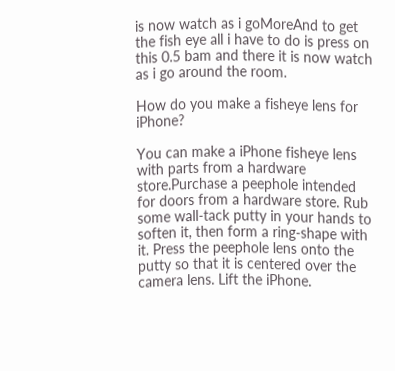is now watch as i goMoreAnd to get the fish eye all i have to do is press on this 0.5 bam and there it is now watch as i go around the room.

How do you make a fisheye lens for iPhone?

You can make a iPhone fisheye lens with parts from a hardware store.Purchase a peephole intended for doors from a hardware store. Rub some wall-tack putty in your hands to soften it, then form a ring-shape with it. Press the peephole lens onto the putty so that it is centered over the camera lens. Lift the iPhone.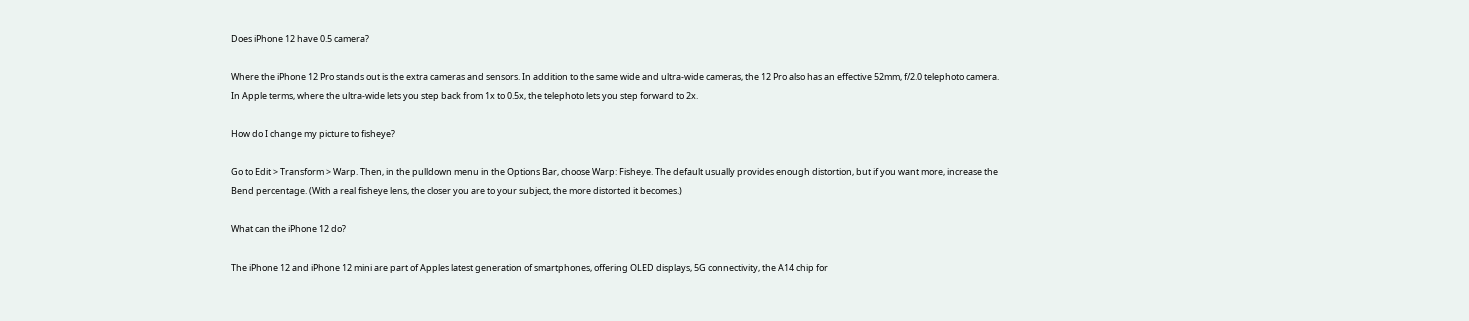Does iPhone 12 have 0.5 camera?

Where the iPhone 12 Pro stands out is the extra cameras and sensors. In addition to the same wide and ultra-wide cameras, the 12 Pro also has an effective 52mm, f/2.0 telephoto camera. In Apple terms, where the ultra-wide lets you step back from 1x to 0.5x, the telephoto lets you step forward to 2x.

How do I change my picture to fisheye?

Go to Edit > Transform > Warp. Then, in the pulldown menu in the Options Bar, choose Warp: Fisheye. The default usually provides enough distortion, but if you want more, increase the Bend percentage. (With a real fisheye lens, the closer you are to your subject, the more distorted it becomes.)

What can the iPhone 12 do?

The iPhone 12 and iPhone 12 mini are part of Apples latest generation of smartphones, offering OLED displays, 5G connectivity, the A14 chip for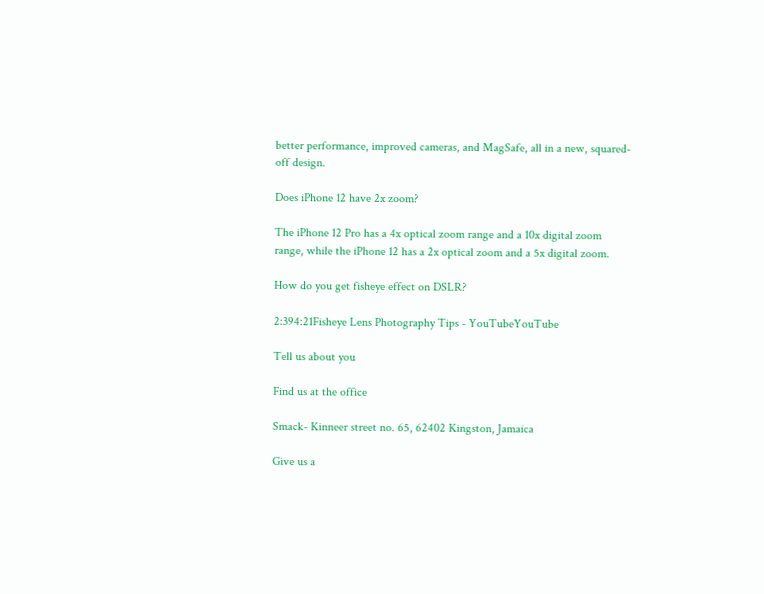better performance, improved cameras, and MagSafe, all in a new, squared-off design.

Does iPhone 12 have 2x zoom?

The iPhone 12 Pro has a 4x optical zoom range and a 10x digital zoom range, while the iPhone 12 has a 2x optical zoom and a 5x digital zoom.

How do you get fisheye effect on DSLR?

2:394:21Fisheye Lens Photography Tips - YouTubeYouTube

Tell us about you

Find us at the office

Smack- Kinneer street no. 65, 62402 Kingston, Jamaica

Give us a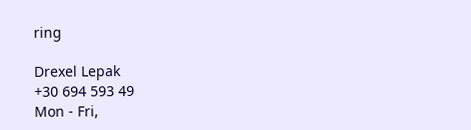ring

Drexel Lepak
+30 694 593 49
Mon - Fri,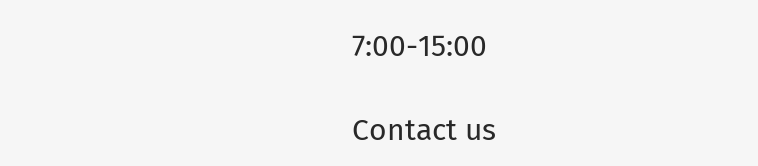7:00-15:00

Contact us